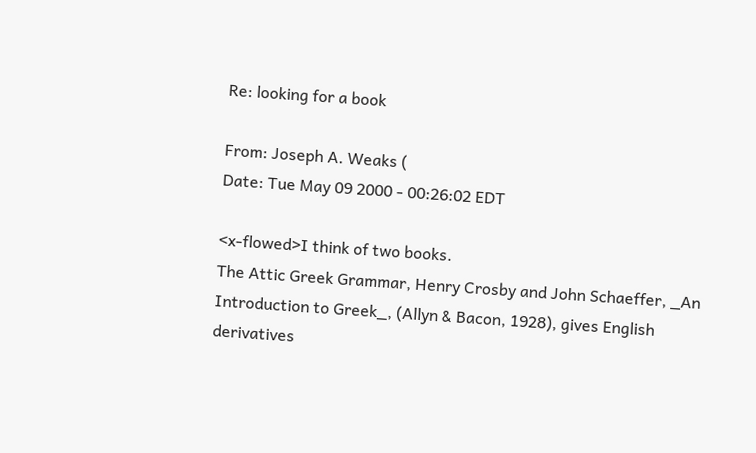Re: looking for a book

From: Joseph A. Weaks (
Date: Tue May 09 2000 - 00:26:02 EDT

<x-flowed>I think of two books.
The Attic Greek Grammar, Henry Crosby and John Schaeffer, _An
Introduction to Greek_, (Allyn & Bacon, 1928), gives English
derivatives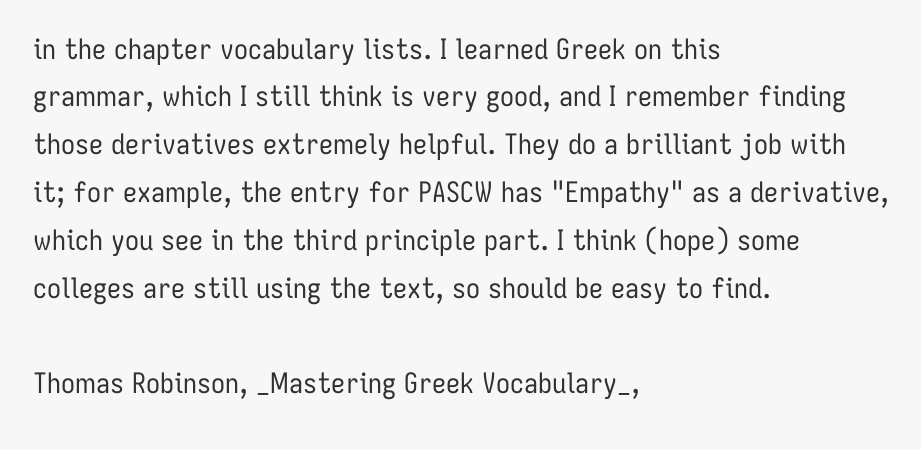in the chapter vocabulary lists. I learned Greek on this
grammar, which I still think is very good, and I remember finding
those derivatives extremely helpful. They do a brilliant job with
it; for example, the entry for PASCW has "Empathy" as a derivative,
which you see in the third principle part. I think (hope) some
colleges are still using the text, so should be easy to find.

Thomas Robinson, _Mastering Greek Vocabulary_,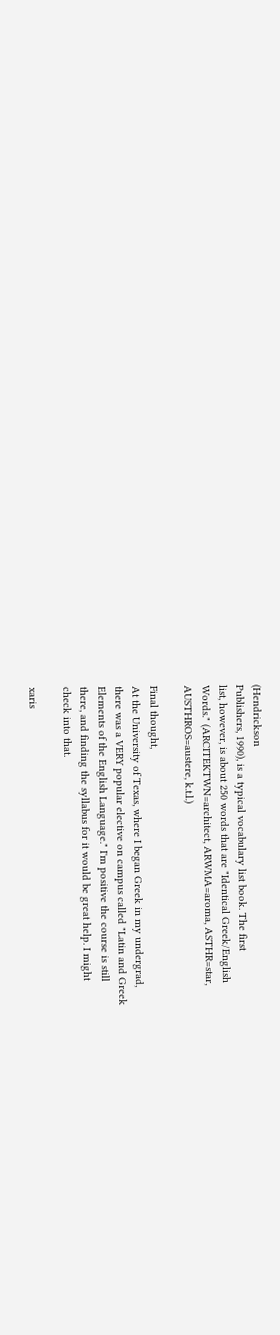(Hendrickson
Publishers, 1990), is a typical vocabulary list book. The first
list, however, is about 250 words that are "Identical Greek/English
Words." (ARCITEKTWN=architect, ARWMA=aroma, ASTHR=star,
AUSTHROS=austere, k.t.l.)

Final thought,
At the University of Texas, where I began Greek in my undergrad,
there was a VERY popular elective on campus called "Latin and Greek
Elements of the English Language." I'm positive the course is still
there, and finding the syllabus for it would be great help. I might
check into that.

xaris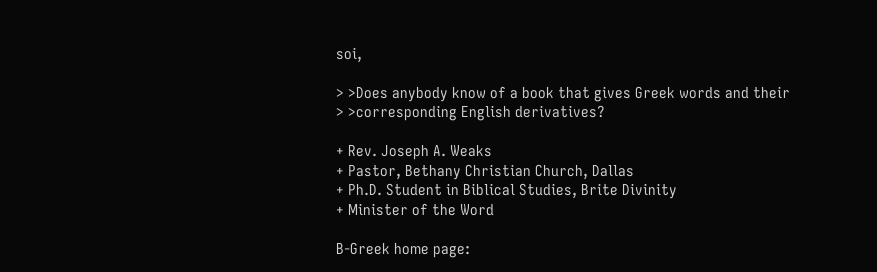soi,

> >Does anybody know of a book that gives Greek words and their
> >corresponding English derivatives?

+ Rev. Joseph A. Weaks
+ Pastor, Bethany Christian Church, Dallas
+ Ph.D. Student in Biblical Studies, Brite Divinity
+ Minister of the Word

B-Greek home page: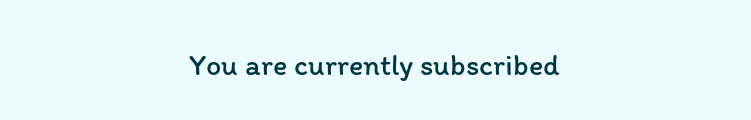You are currently subscribed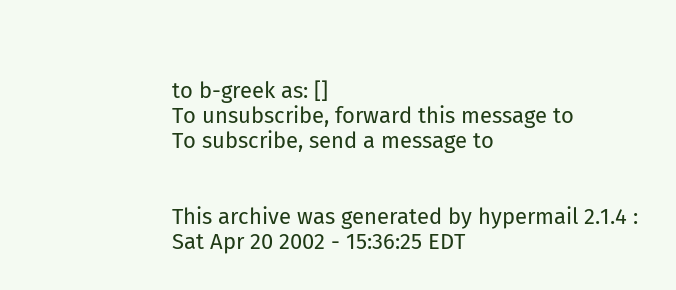to b-greek as: []
To unsubscribe, forward this message to
To subscribe, send a message to


This archive was generated by hypermail 2.1.4 : Sat Apr 20 2002 - 15:36:25 EDT